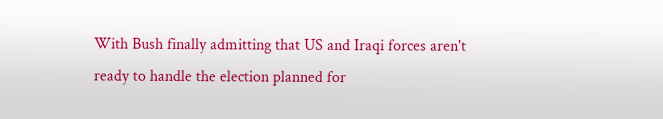With Bush finally admitting that US and Iraqi forces aren't ready to handle the election planned for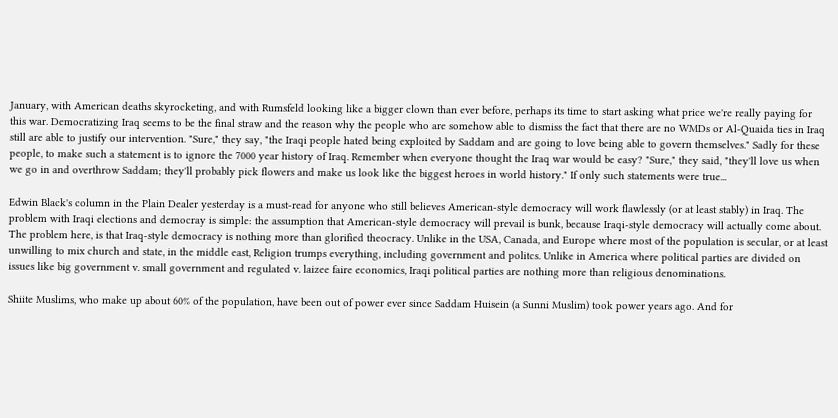January, with American deaths skyrocketing, and with Rumsfeld looking like a bigger clown than ever before, perhaps its time to start asking what price we're really paying for this war. Democratizing Iraq seems to be the final straw and the reason why the people who are somehow able to dismiss the fact that there are no WMDs or Al-Quaida ties in Iraq still are able to justify our intervention. "Sure," they say, "the Iraqi people hated being exploited by Saddam and are going to love being able to govern themselves." Sadly for these people, to make such a statement is to ignore the 7000 year history of Iraq. Remember when everyone thought the Iraq war would be easy? "Sure," they said, "they'll love us when we go in and overthrow Saddam; they'll probably pick flowers and make us look like the biggest heroes in world history." If only such statements were true...

Edwin Black's column in the Plain Dealer yesterday is a must-read for anyone who still believes American-style democracy will work flawlessly (or at least stably) in Iraq. The problem with Iraqi elections and democray is simple: the assumption that American-style democracy will prevail is bunk, because Iraqi-style democracy will actually come about. The problem here, is that Iraq-style democracy is nothing more than glorified theocracy. Unlike in the USA, Canada, and Europe where most of the population is secular, or at least unwilling to mix church and state, in the middle east, Religion trumps everything, including government and politcs. Unlike in America where political parties are divided on issues like big government v. small government and regulated v. laizee faire economics, Iraqi political parties are nothing more than religious denominations.

Shiite Muslims, who make up about 60% of the population, have been out of power ever since Saddam Huisein (a Sunni Muslim) took power years ago. And for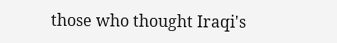those who thought Iraqi's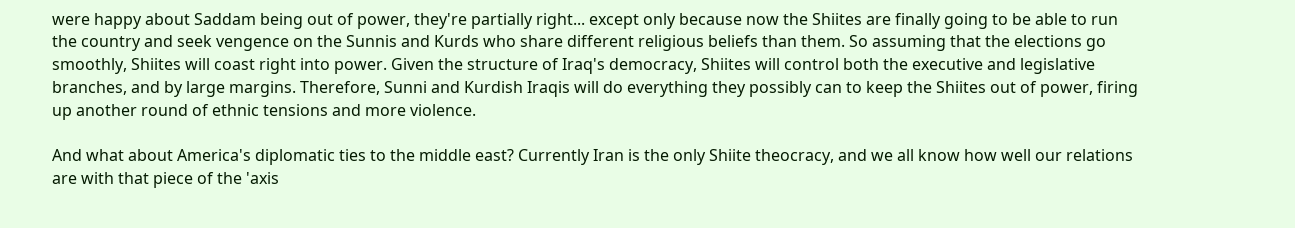were happy about Saddam being out of power, they're partially right... except only because now the Shiites are finally going to be able to run the country and seek vengence on the Sunnis and Kurds who share different religious beliefs than them. So assuming that the elections go smoothly, Shiites will coast right into power. Given the structure of Iraq's democracy, Shiites will control both the executive and legislative branches, and by large margins. Therefore, Sunni and Kurdish Iraqis will do everything they possibly can to keep the Shiites out of power, firing up another round of ethnic tensions and more violence.

And what about America's diplomatic ties to the middle east? Currently Iran is the only Shiite theocracy, and we all know how well our relations are with that piece of the 'axis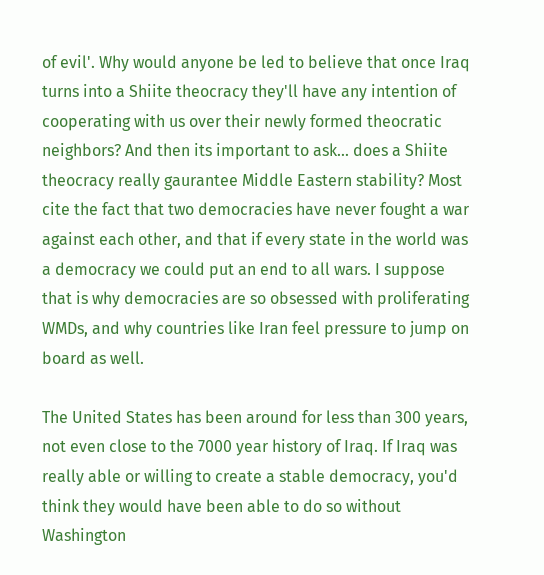of evil'. Why would anyone be led to believe that once Iraq turns into a Shiite theocracy they'll have any intention of cooperating with us over their newly formed theocratic neighbors? And then its important to ask... does a Shiite theocracy really gaurantee Middle Eastern stability? Most cite the fact that two democracies have never fought a war against each other, and that if every state in the world was a democracy we could put an end to all wars. I suppose that is why democracies are so obsessed with proliferating WMDs, and why countries like Iran feel pressure to jump on board as well.

The United States has been around for less than 300 years, not even close to the 7000 year history of Iraq. If Iraq was really able or willing to create a stable democracy, you'd think they would have been able to do so without Washington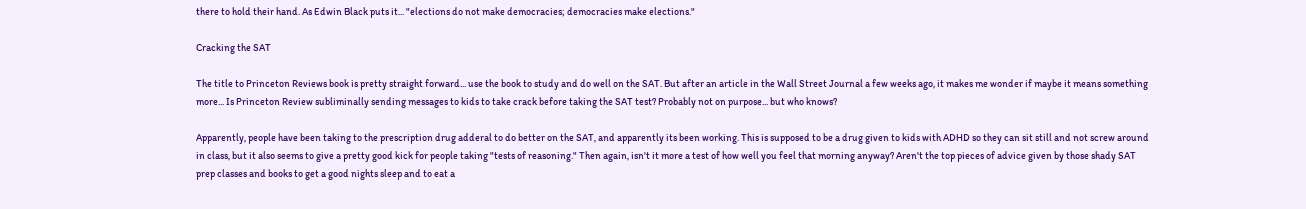there to hold their hand. As Edwin Black puts it... "elections do not make democracies; democracies make elections."

Cracking the SAT

The title to Princeton Reviews book is pretty straight forward... use the book to study and do well on the SAT. But after an article in the Wall Street Journal a few weeks ago, it makes me wonder if maybe it means something more... Is Princeton Review subliminally sending messages to kids to take crack before taking the SAT test? Probably not on purpose... but who knows?

Apparently, people have been taking to the prescription drug adderal to do better on the SAT, and apparently its been working. This is supposed to be a drug given to kids with ADHD so they can sit still and not screw around in class, but it also seems to give a pretty good kick for people taking "tests of reasoning." Then again, isn't it more a test of how well you feel that morning anyway? Aren't the top pieces of advice given by those shady SAT prep classes and books to get a good nights sleep and to eat a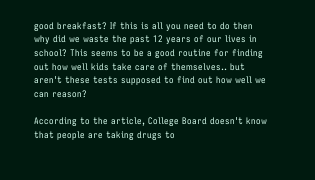good breakfast? If this is all you need to do then why did we waste the past 12 years of our lives in school? This seems to be a good routine for finding out how well kids take care of themselves.. but aren't these tests supposed to find out how well we can reason?

According to the article, College Board doesn't know that people are taking drugs to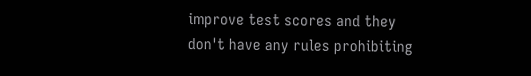improve test scores and they don't have any rules prohibiting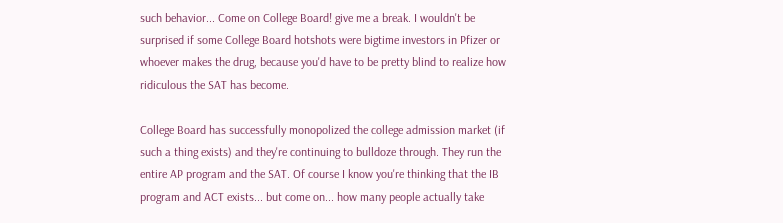such behavior... Come on College Board! give me a break. I wouldn't be surprised if some College Board hotshots were bigtime investors in Pfizer or whoever makes the drug, because you'd have to be pretty blind to realize how ridiculous the SAT has become.

College Board has successfully monopolized the college admission market (if such a thing exists) and they're continuing to bulldoze through. They run the entire AP program and the SAT. Of course I know you're thinking that the IB program and ACT exists... but come on... how many people actually take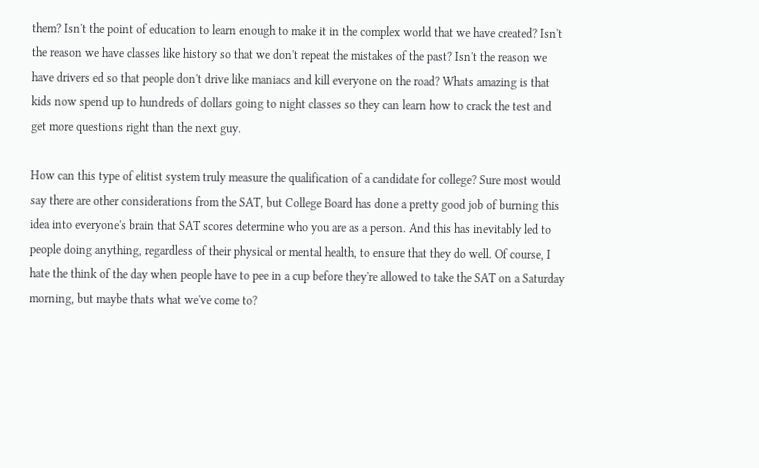them? Isn't the point of education to learn enough to make it in the complex world that we have created? Isn't the reason we have classes like history so that we don't repeat the mistakes of the past? Isn't the reason we have drivers ed so that people don't drive like maniacs and kill everyone on the road? Whats amazing is that kids now spend up to hundreds of dollars going to night classes so they can learn how to crack the test and get more questions right than the next guy.

How can this type of elitist system truly measure the qualification of a candidate for college? Sure most would say there are other considerations from the SAT, but College Board has done a pretty good job of burning this idea into everyone's brain that SAT scores determine who you are as a person. And this has inevitably led to people doing anything, regardless of their physical or mental health, to ensure that they do well. Of course, I hate the think of the day when people have to pee in a cup before they're allowed to take the SAT on a Saturday morning, but maybe thats what we've come to?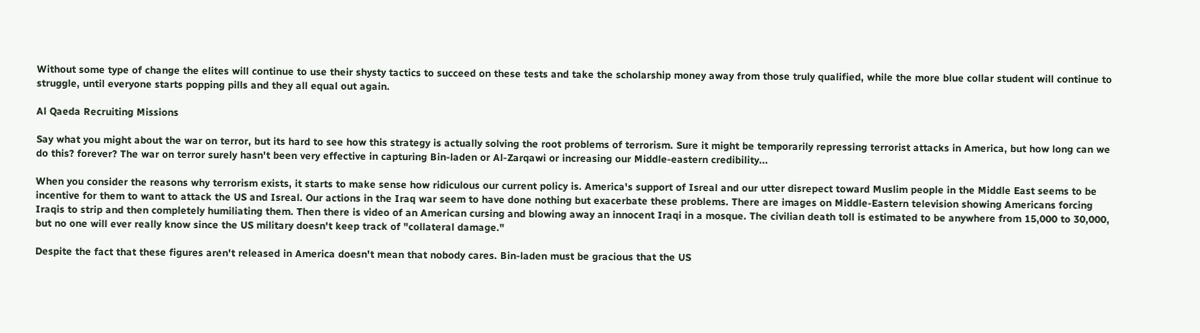Without some type of change the elites will continue to use their shysty tactics to succeed on these tests and take the scholarship money away from those truly qualified, while the more blue collar student will continue to struggle, until everyone starts popping pills and they all equal out again.

Al Qaeda Recruiting Missions

Say what you might about the war on terror, but its hard to see how this strategy is actually solving the root problems of terrorism. Sure it might be temporarily repressing terrorist attacks in America, but how long can we do this? forever? The war on terror surely hasn't been very effective in capturing Bin-laden or Al-Zarqawi or increasing our Middle-eastern credibility...

When you consider the reasons why terrorism exists, it starts to make sense how ridiculous our current policy is. America's support of Isreal and our utter disrepect toward Muslim people in the Middle East seems to be incentive for them to want to attack the US and Isreal. Our actions in the Iraq war seem to have done nothing but exacerbate these problems. There are images on Middle-Eastern television showing Americans forcing Iraqis to strip and then completely humiliating them. Then there is video of an American cursing and blowing away an innocent Iraqi in a mosque. The civilian death toll is estimated to be anywhere from 15,000 to 30,000, but no one will ever really know since the US military doesn't keep track of "collateral damage."

Despite the fact that these figures aren't released in America doesn't mean that nobody cares. Bin-laden must be gracious that the US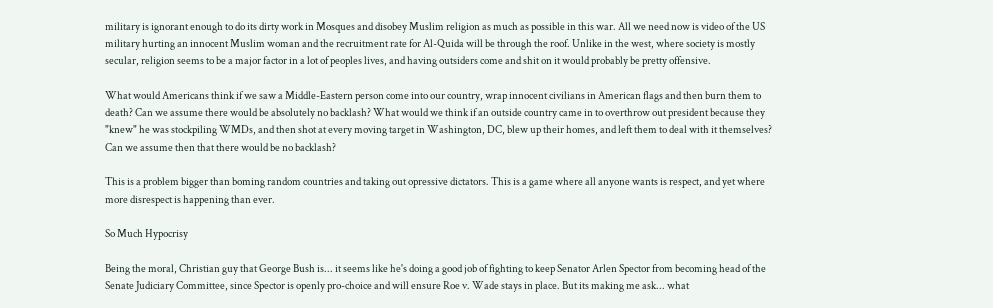military is ignorant enough to do its dirty work in Mosques and disobey Muslim religion as much as possible in this war. All we need now is video of the US military hurting an innocent Muslim woman and the recruitment rate for Al-Quida will be through the roof. Unlike in the west, where society is mostly secular, religion seems to be a major factor in a lot of peoples lives, and having outsiders come and shit on it would probably be pretty offensive.

What would Americans think if we saw a Middle-Eastern person come into our country, wrap innocent civilians in American flags and then burn them to death? Can we assume there would be absolutely no backlash? What would we think if an outside country came in to overthrow out president because they "knew" he was stockpiling WMDs, and then shot at every moving target in Washington, DC, blew up their homes, and left them to deal with it themselves? Can we assume then that there would be no backlash?

This is a problem bigger than boming random countries and taking out opressive dictators. This is a game where all anyone wants is respect, and yet where more disrespect is happening than ever.

So Much Hypocrisy

Being the moral, Christian guy that George Bush is... it seems like he's doing a good job of fighting to keep Senator Arlen Spector from becoming head of the Senate Judiciary Committee, since Spector is openly pro-choice and will ensure Roe v. Wade stays in place. But its making me ask... what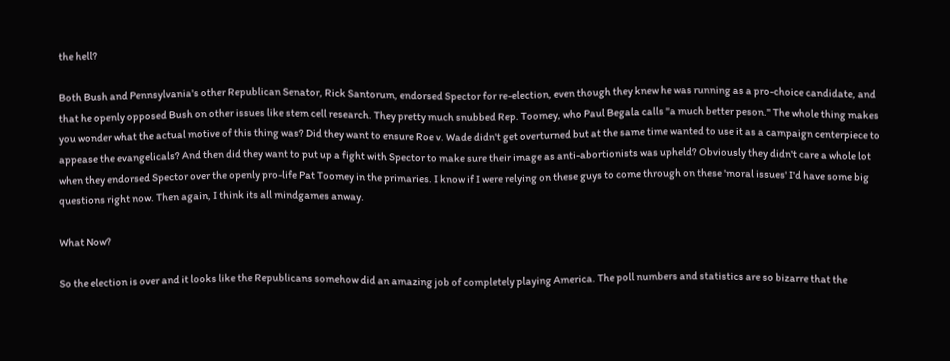the hell?

Both Bush and Pennsylvania's other Republican Senator, Rick Santorum, endorsed Spector for re-election, even though they knew he was running as a pro-choice candidate, and that he openly opposed Bush on other issues like stem cell research. They pretty much snubbed Rep. Toomey, who Paul Begala calls "a much better peson." The whole thing makes you wonder what the actual motive of this thing was? Did they want to ensure Roe v. Wade didn't get overturned but at the same time wanted to use it as a campaign centerpiece to appease the evangelicals? And then did they want to put up a fight with Spector to make sure their image as anti-abortionists was upheld? Obviously they didn't care a whole lot when they endorsed Spector over the openly pro-life Pat Toomey in the primaries. I know if I were relying on these guys to come through on these 'moral issues' I'd have some big questions right now. Then again, I think its all mindgames anway.

What Now?

So the election is over and it looks like the Republicans somehow did an amazing job of completely playing America. The poll numbers and statistics are so bizarre that the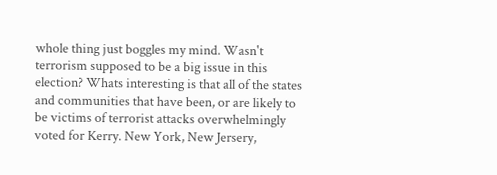whole thing just boggles my mind. Wasn't terrorism supposed to be a big issue in this election? Whats interesting is that all of the states and communities that have been, or are likely to be victims of terrorist attacks overwhelmingly voted for Kerry. New York, New Jersery,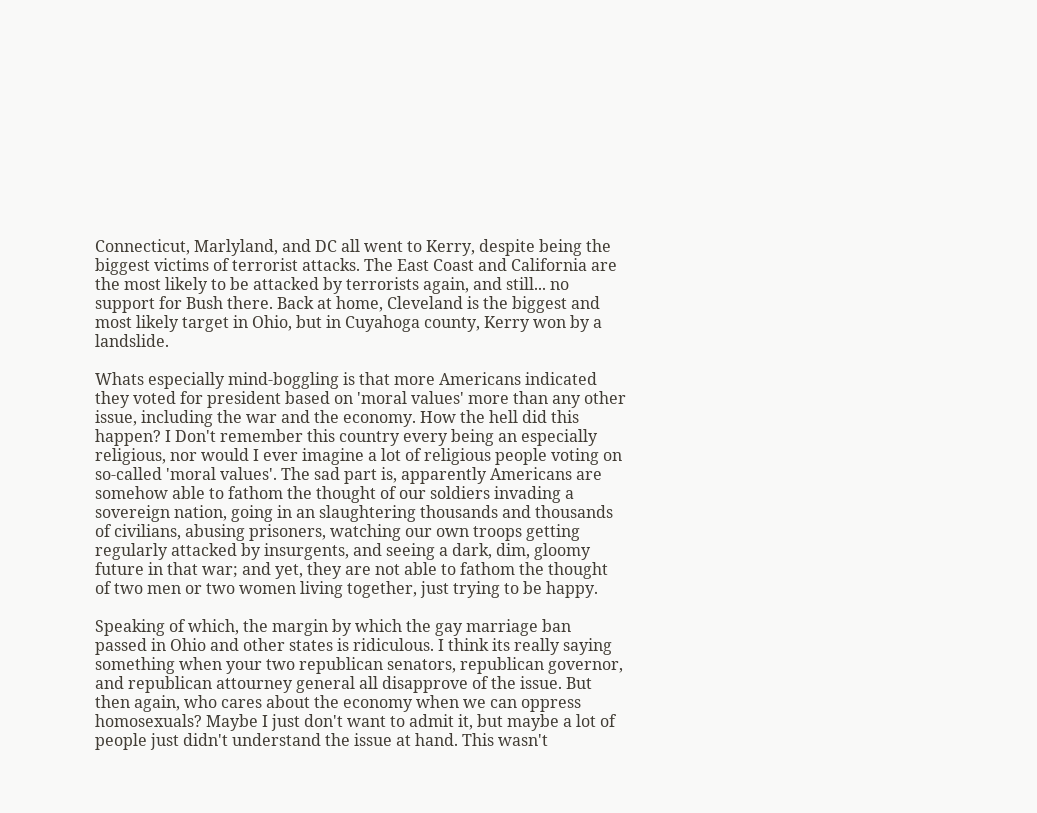Connecticut, Marlyland, and DC all went to Kerry, despite being the biggest victims of terrorist attacks. The East Coast and California are the most likely to be attacked by terrorists again, and still... no support for Bush there. Back at home, Cleveland is the biggest and most likely target in Ohio, but in Cuyahoga county, Kerry won by a landslide.

Whats especially mind-boggling is that more Americans indicated they voted for president based on 'moral values' more than any other issue, including the war and the economy. How the hell did this happen? I Don't remember this country every being an especially religious, nor would I ever imagine a lot of religious people voting on so-called 'moral values'. The sad part is, apparently Americans are somehow able to fathom the thought of our soldiers invading a sovereign nation, going in an slaughtering thousands and thousands of civilians, abusing prisoners, watching our own troops getting regularly attacked by insurgents, and seeing a dark, dim, gloomy future in that war; and yet, they are not able to fathom the thought of two men or two women living together, just trying to be happy.

Speaking of which, the margin by which the gay marriage ban passed in Ohio and other states is ridiculous. I think its really saying something when your two republican senators, republican governor, and republican attourney general all disapprove of the issue. But then again, who cares about the economy when we can oppress homosexuals? Maybe I just don't want to admit it, but maybe a lot of people just didn't understand the issue at hand. This wasn't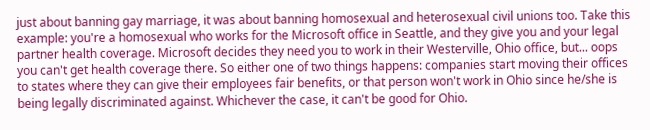just about banning gay marriage, it was about banning homosexual and heterosexual civil unions too. Take this example: you're a homosexual who works for the Microsoft office in Seattle, and they give you and your legal partner health coverage. Microsoft decides they need you to work in their Westerville, Ohio office, but... oops you can't get health coverage there. So either one of two things happens: companies start moving their offices to states where they can give their employees fair benefits, or that person won't work in Ohio since he/she is being legally discriminated against. Whichever the case, it can't be good for Ohio.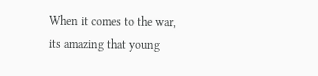When it comes to the war, its amazing that young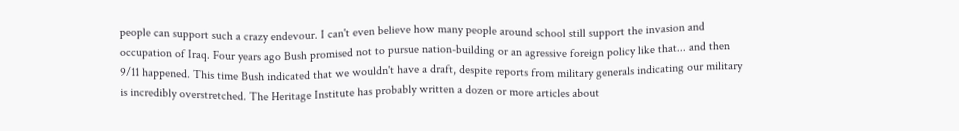people can support such a crazy endevour. I can't even believe how many people around school still support the invasion and occupation of Iraq. Four years ago Bush promised not to pursue nation-building or an agressive foreign policy like that... and then 9/11 happened. This time Bush indicated that we wouldn't have a draft, despite reports from military generals indicating our military is incredibly overstretched. The Heritage Institute has probably written a dozen or more articles about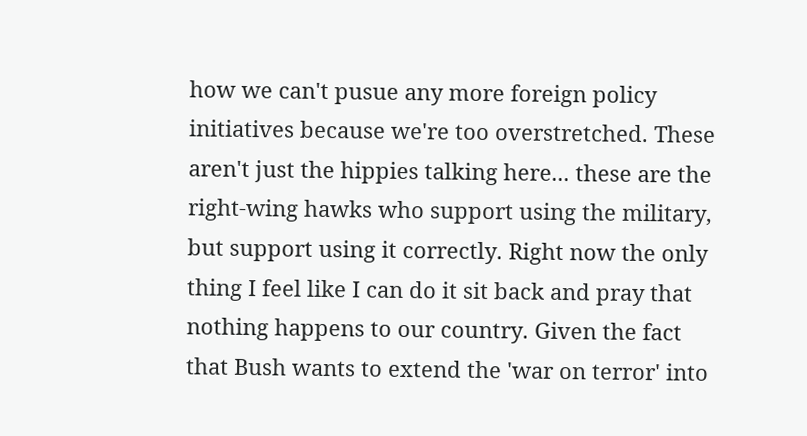how we can't pusue any more foreign policy initiatives because we're too overstretched. These aren't just the hippies talking here... these are the right-wing hawks who support using the military, but support using it correctly. Right now the only thing I feel like I can do it sit back and pray that nothing happens to our country. Given the fact that Bush wants to extend the 'war on terror' into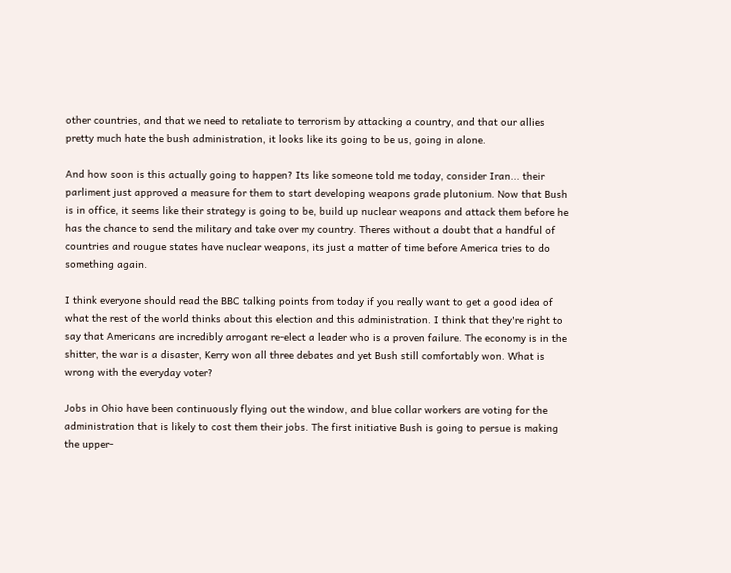other countries, and that we need to retaliate to terrorism by attacking a country, and that our allies pretty much hate the bush administration, it looks like its going to be us, going in alone.

And how soon is this actually going to happen? Its like someone told me today, consider Iran... their parliment just approved a measure for them to start developing weapons grade plutonium. Now that Bush is in office, it seems like their strategy is going to be, build up nuclear weapons and attack them before he has the chance to send the military and take over my country. Theres without a doubt that a handful of countries and rougue states have nuclear weapons, its just a matter of time before America tries to do something again.

I think everyone should read the BBC talking points from today if you really want to get a good idea of what the rest of the world thinks about this election and this administration. I think that they're right to say that Americans are incredibly arrogant re-elect a leader who is a proven failure. The economy is in the shitter, the war is a disaster, Kerry won all three debates and yet Bush still comfortably won. What is wrong with the everyday voter?

Jobs in Ohio have been continuously flying out the window, and blue collar workers are voting for the administration that is likely to cost them their jobs. The first initiative Bush is going to persue is making the upper-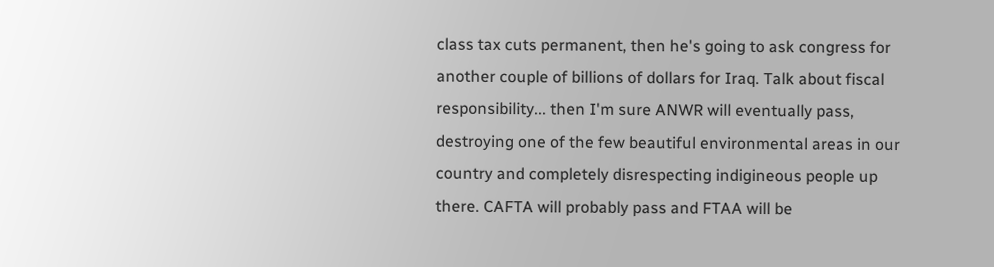class tax cuts permanent, then he's going to ask congress for another couple of billions of dollars for Iraq. Talk about fiscal responsibility... then I'm sure ANWR will eventually pass, destroying one of the few beautiful environmental areas in our country and completely disrespecting indigineous people up there. CAFTA will probably pass and FTAA will be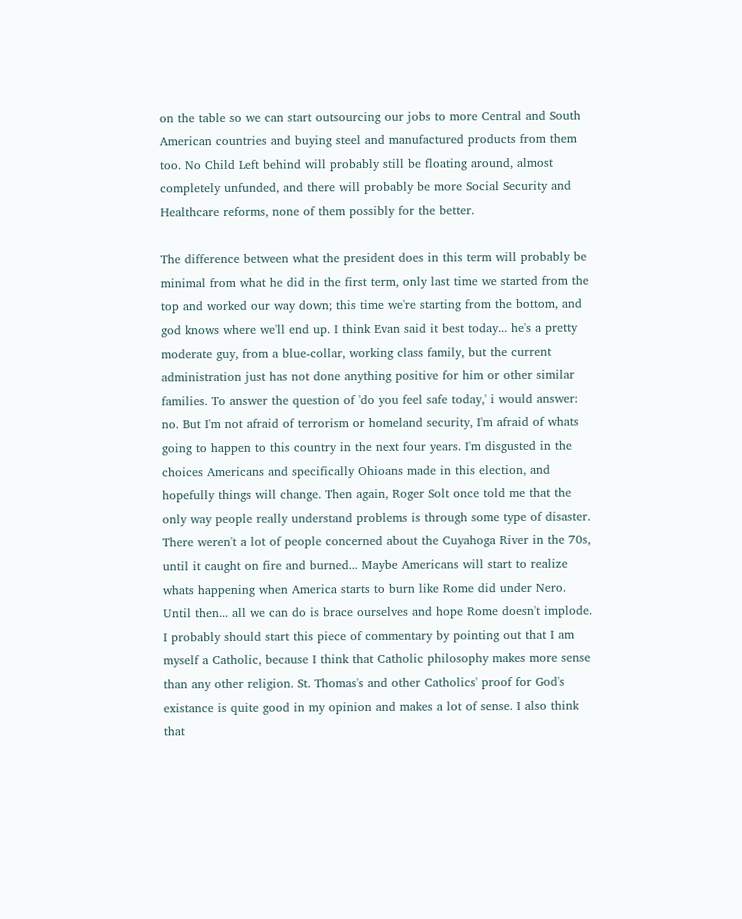on the table so we can start outsourcing our jobs to more Central and South American countries and buying steel and manufactured products from them too. No Child Left behind will probably still be floating around, almost completely unfunded, and there will probably be more Social Security and Healthcare reforms, none of them possibly for the better.

The difference between what the president does in this term will probably be minimal from what he did in the first term, only last time we started from the top and worked our way down; this time we're starting from the bottom, and god knows where we'll end up. I think Evan said it best today... he's a pretty moderate guy, from a blue-collar, working class family, but the current administration just has not done anything positive for him or other similar families. To answer the question of 'do you feel safe today,' i would answer: no. But I'm not afraid of terrorism or homeland security, I'm afraid of whats going to happen to this country in the next four years. I'm disgusted in the choices Americans and specifically Ohioans made in this election, and hopefully things will change. Then again, Roger Solt once told me that the only way people really understand problems is through some type of disaster. There weren't a lot of people concerned about the Cuyahoga River in the 70s, until it caught on fire and burned... Maybe Americans will start to realize whats happening when America starts to burn like Rome did under Nero. Until then... all we can do is brace ourselves and hope Rome doesn't implode.
I probably should start this piece of commentary by pointing out that I am myself a Catholic, because I think that Catholic philosophy makes more sense than any other religion. St. Thomas's and other Catholics' proof for God's existance is quite good in my opinion and makes a lot of sense. I also think that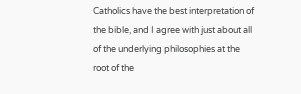Catholics have the best interpretation of the bible, and I agree with just about all of the underlying philosophies at the root of the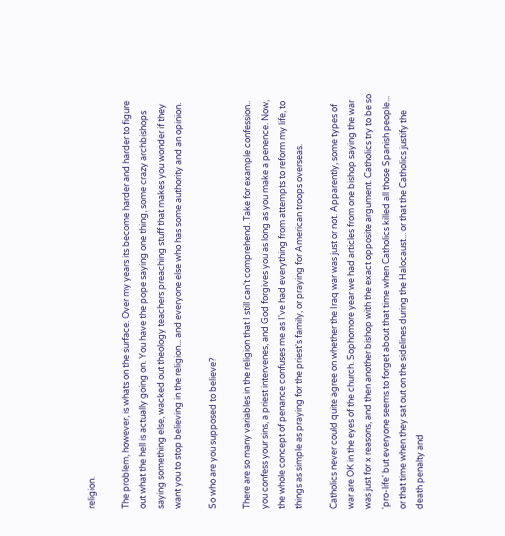religion.

The problem, however, is whats on the surface. Over my years its become harder and harder to figure out what the hell is actually going on. You have the pope saying one thing, some crazy archbishops saying something else, wacked out theology teachers preaching stuff that makes you wonder if they want you to stop believing in the religion... and everyone else who has some authority and an opinion.

So who are you supposed to believe?

There are so many variables in the religion that I still can't comprehend. Take for example confession.. you confess your sins, a priest intervenes, and God forgives you as long as you make a penence. Now, the whole concept of penance confuses me as I've had everything from attempts to reform my life, to things as simple as praying for the priest's family, or praying for American troops overseas.

Catholics never could quite agree on whether the Iraq war was just or not. Apparently, some types of war are OK in the eyes of the church. Sophomore year we had articles from one bishop saying the war was just for x reasons, and then another bishop with the exact opposite argument. Catholics try to be so 'pro-life' but everyone seems to forget about that time when Catholics killed all those Spanish people... or that time when they sat out on the sidelines during the Halocaust... or that the Catholics justify the death penalty and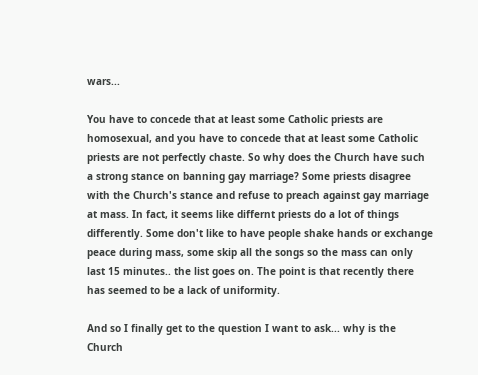wars...

You have to concede that at least some Catholic priests are homosexual, and you have to concede that at least some Catholic priests are not perfectly chaste. So why does the Church have such a strong stance on banning gay marriage? Some priests disagree with the Church's stance and refuse to preach against gay marriage at mass. In fact, it seems like differnt priests do a lot of things differently. Some don't like to have people shake hands or exchange peace during mass, some skip all the songs so the mass can only last 15 minutes.. the list goes on. The point is that recently there has seemed to be a lack of uniformity.

And so I finally get to the question I want to ask... why is the Church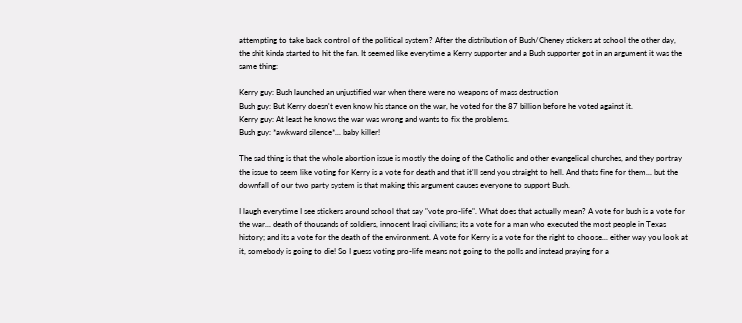attempting to take back control of the political system? After the distribution of Bush/Cheney stickers at school the other day, the shit kinda started to hit the fan. It seemed like everytime a Kerry supporter and a Bush supporter got in an argument it was the same thing:

Kerry guy: Bush launched an unjustified war when there were no weapons of mass destruction
Bush guy: But Kerry doesn't even know his stance on the war, he voted for the 87 billion before he voted against it.
Kerry guy: At least he knows the war was wrong and wants to fix the problems.
Bush guy: *awkward silence*... baby killer!

The sad thing is that the whole abortion issue is mostly the doing of the Catholic and other evangelical churches, and they portray the issue to seem like voting for Kerry is a vote for death and that it'll send you straight to hell. And thats fine for them... but the downfall of our two party system is that making this argument causes everyone to support Bush.

I laugh everytime I see stickers around school that say "vote pro-life". What does that actually mean? A vote for bush is a vote for the war... death of thousands of soldiers, innocent Iraqi civilians; its a vote for a man who executed the most people in Texas history; and its a vote for the death of the environment. A vote for Kerry is a vote for the right to choose... either way you look at it, somebody is going to die! So I guess voting pro-life means not going to the polls and instead praying for a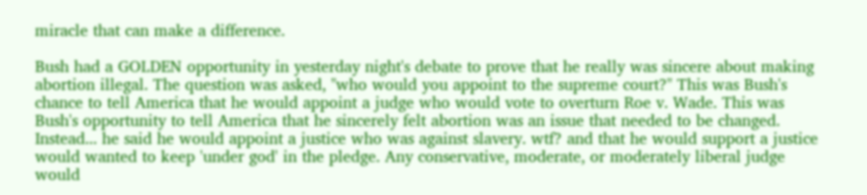miracle that can make a difference.

Bush had a GOLDEN opportunity in yesterday night's debate to prove that he really was sincere about making abortion illegal. The question was asked, "who would you appoint to the supreme court?" This was Bush's chance to tell America that he would appoint a judge who would vote to overturn Roe v. Wade. This was Bush's opportunity to tell America that he sincerely felt abortion was an issue that needed to be changed. Instead... he said he would appoint a justice who was against slavery. wtf? and that he would support a justice would wanted to keep 'under god' in the pledge. Any conservative, moderate, or moderately liberal judge would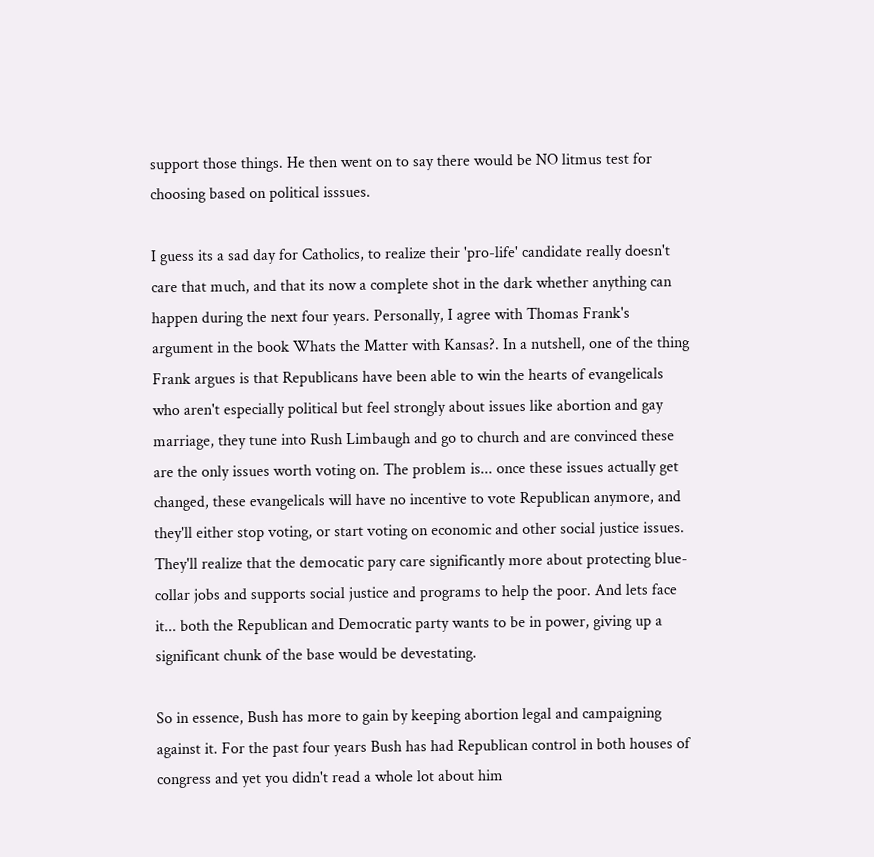support those things. He then went on to say there would be NO litmus test for choosing based on political isssues.

I guess its a sad day for Catholics, to realize their 'pro-life' candidate really doesn't care that much, and that its now a complete shot in the dark whether anything can happen during the next four years. Personally, I agree with Thomas Frank's argument in the book Whats the Matter with Kansas?. In a nutshell, one of the thing Frank argues is that Republicans have been able to win the hearts of evangelicals who aren't especially political but feel strongly about issues like abortion and gay marriage, they tune into Rush Limbaugh and go to church and are convinced these are the only issues worth voting on. The problem is... once these issues actually get changed, these evangelicals will have no incentive to vote Republican anymore, and they'll either stop voting, or start voting on economic and other social justice issues. They'll realize that the democatic pary care significantly more about protecting blue-collar jobs and supports social justice and programs to help the poor. And lets face it... both the Republican and Democratic party wants to be in power, giving up a significant chunk of the base would be devestating.

So in essence, Bush has more to gain by keeping abortion legal and campaigning against it. For the past four years Bush has had Republican control in both houses of congress and yet you didn't read a whole lot about him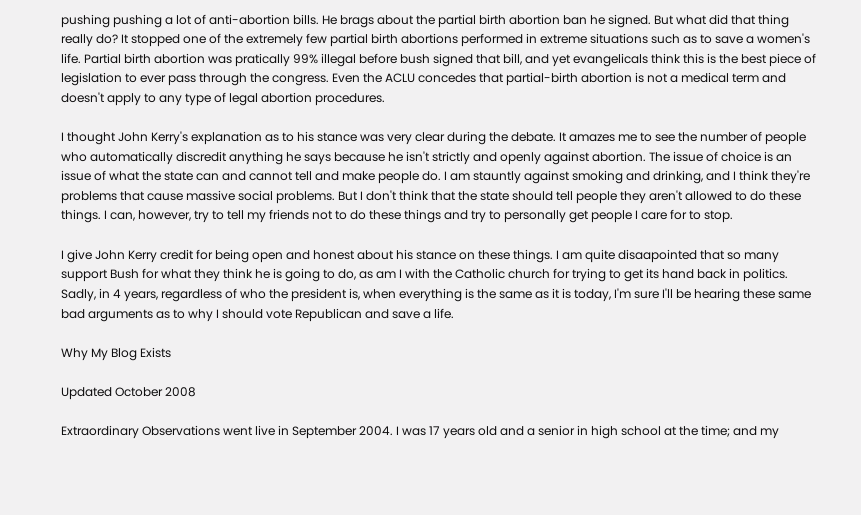pushing pushing a lot of anti-abortion bills. He brags about the partial birth abortion ban he signed. But what did that thing really do? It stopped one of the extremely few partial birth abortions performed in extreme situations such as to save a women's life. Partial birth abortion was pratically 99% illegal before bush signed that bill, and yet evangelicals think this is the best piece of legislation to ever pass through the congress. Even the ACLU concedes that partial-birth abortion is not a medical term and doesn't apply to any type of legal abortion procedures.

I thought John Kerry's explanation as to his stance was very clear during the debate. It amazes me to see the number of people who automatically discredit anything he says because he isn't strictly and openly against abortion. The issue of choice is an issue of what the state can and cannot tell and make people do. I am stauntly against smoking and drinking, and I think they're problems that cause massive social problems. But I don't think that the state should tell people they aren't allowed to do these things. I can, however, try to tell my friends not to do these things and try to personally get people I care for to stop.

I give John Kerry credit for being open and honest about his stance on these things. I am quite disaapointed that so many support Bush for what they think he is going to do, as am I with the Catholic church for trying to get its hand back in politics. Sadly, in 4 years, regardless of who the president is, when everything is the same as it is today, I'm sure I'll be hearing these same bad arguments as to why I should vote Republican and save a life.

Why My Blog Exists

Updated October 2008

Extraordinary Observations went live in September 2004. I was 17 years old and a senior in high school at the time; and my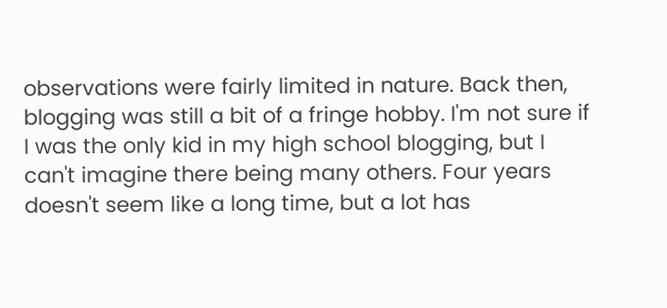observations were fairly limited in nature. Back then, blogging was still a bit of a fringe hobby. I'm not sure if I was the only kid in my high school blogging, but I can't imagine there being many others. Four years doesn't seem like a long time, but a lot has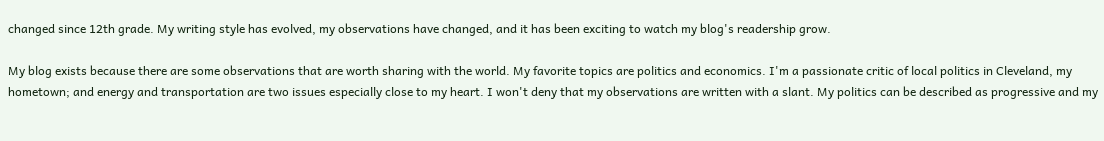changed since 12th grade. My writing style has evolved, my observations have changed, and it has been exciting to watch my blog's readership grow.

My blog exists because there are some observations that are worth sharing with the world. My favorite topics are politics and economics. I'm a passionate critic of local politics in Cleveland, my hometown; and energy and transportation are two issues especially close to my heart. I won't deny that my observations are written with a slant. My politics can be described as progressive and my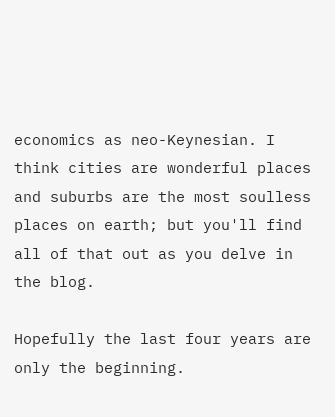economics as neo-Keynesian. I think cities are wonderful places and suburbs are the most soulless places on earth; but you'll find all of that out as you delve in the blog.

Hopefully the last four years are only the beginning.